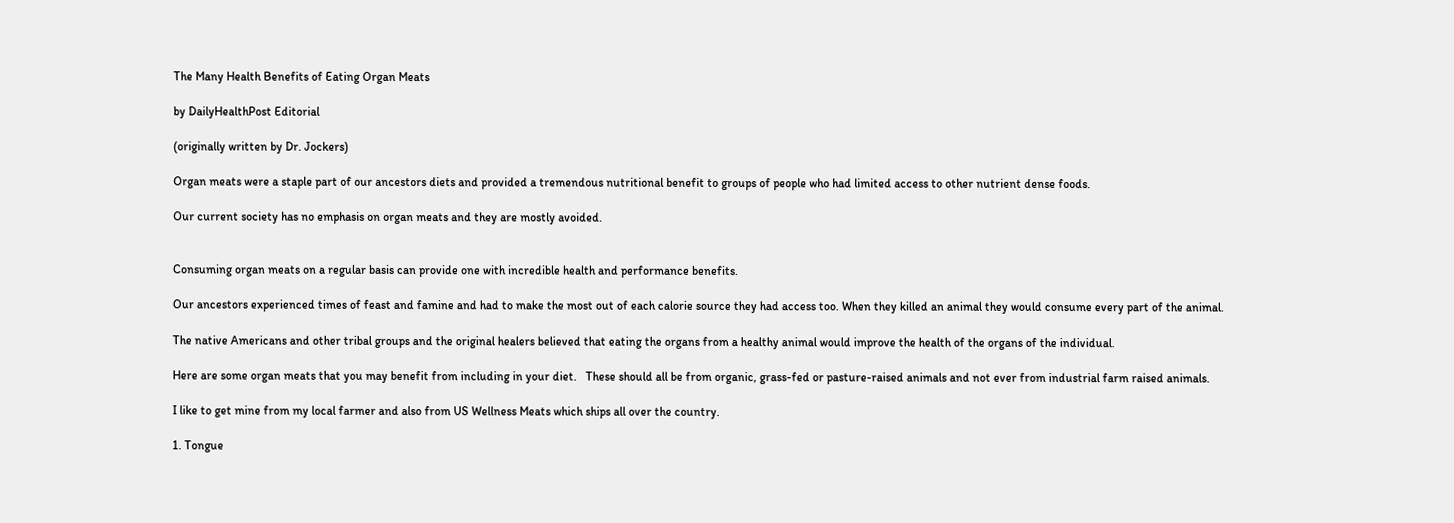The Many Health Benefits of Eating Organ Meats

by DailyHealthPost Editorial

(originally written by Dr. Jockers)

Organ meats were a staple part of our ancestors diets and provided a tremendous nutritional benefit to groups of people who had limited access to other nutrient dense foods.

Our current society has no emphasis on organ meats and they are mostly avoided.


Consuming organ meats on a regular basis can provide one with incredible health and performance benefits.

Our ancestors experienced times of feast and famine and had to make the most out of each calorie source they had access too. When they killed an animal they would consume every part of the animal.

The native Americans and other tribal groups and the original healers believed that eating the organs from a healthy animal would improve the health of the organs of the individual.

Here are some organ meats that you may benefit from including in your diet.   These should all be from organic, grass-fed or pasture-raised animals and not ever from industrial farm raised animals.

I like to get mine from my local farmer and also from US Wellness Meats which ships all over the country.

1. Tongue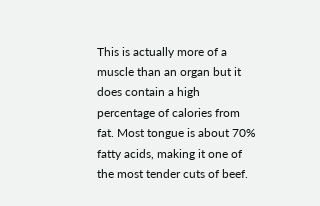This is actually more of a muscle than an organ but it does contain a high percentage of calories from fat. Most tongue is about 70% fatty acids, making it one of the most tender cuts of beef.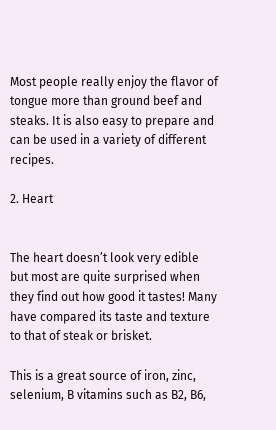Most people really enjoy the flavor of tongue more than ground beef and steaks. It is also easy to prepare and can be used in a variety of different recipes.

2. Heart


The heart doesn’t look very edible but most are quite surprised when they find out how good it tastes! Many have compared its taste and texture to that of steak or brisket.

This is a great source of iron, zinc, selenium, B vitamins such as B2, B6,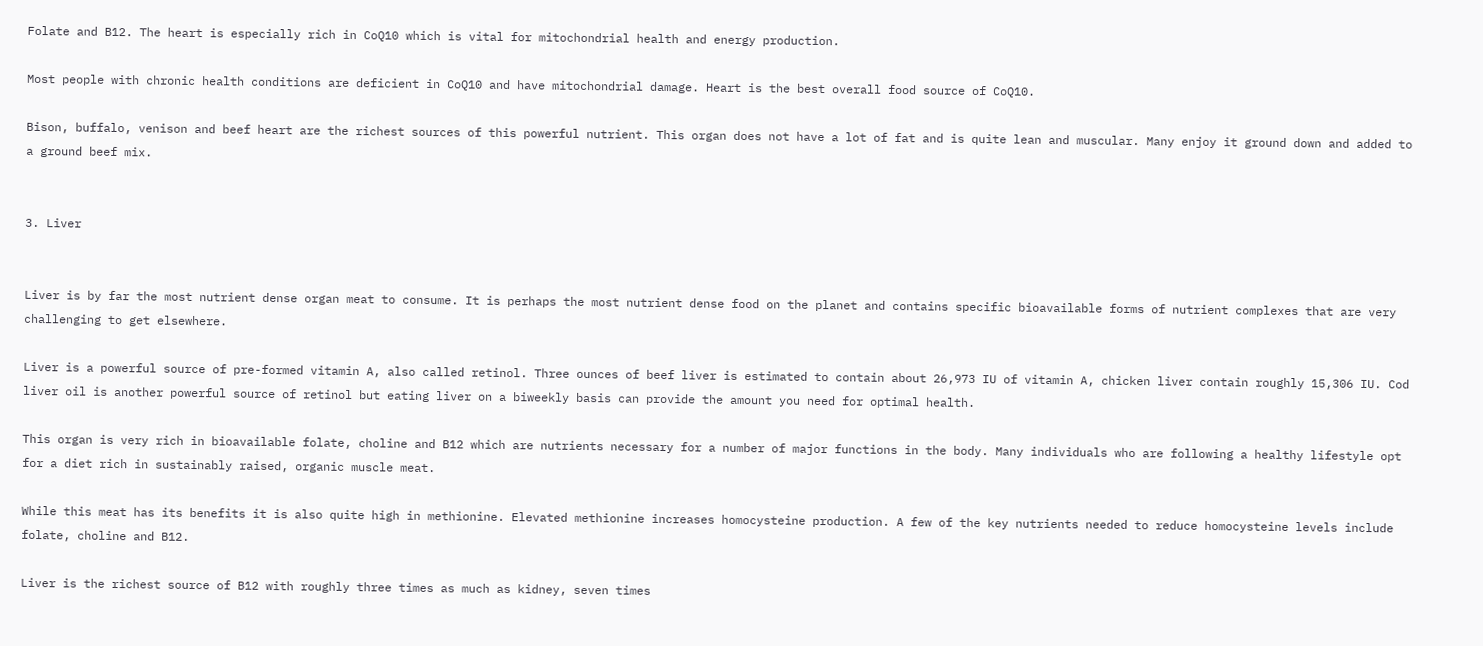Folate and B12. The heart is especially rich in CoQ10 which is vital for mitochondrial health and energy production.

Most people with chronic health conditions are deficient in CoQ10 and have mitochondrial damage. Heart is the best overall food source of CoQ10.

Bison, buffalo, venison and beef heart are the richest sources of this powerful nutrient. This organ does not have a lot of fat and is quite lean and muscular. Many enjoy it ground down and added to a ground beef mix.


3. Liver


Liver is by far the most nutrient dense organ meat to consume. It is perhaps the most nutrient dense food on the planet and contains specific bioavailable forms of nutrient complexes that are very challenging to get elsewhere.

Liver is a powerful source of pre-formed vitamin A, also called retinol. Three ounces of beef liver is estimated to contain about 26,973 IU of vitamin A, chicken liver contain roughly 15,306 IU. Cod liver oil is another powerful source of retinol but eating liver on a biweekly basis can provide the amount you need for optimal health.

This organ is very rich in bioavailable folate, choline and B12 which are nutrients necessary for a number of major functions in the body. Many individuals who are following a healthy lifestyle opt for a diet rich in sustainably raised, organic muscle meat.

While this meat has its benefits it is also quite high in methionine. Elevated methionine increases homocysteine production. A few of the key nutrients needed to reduce homocysteine levels include folate, choline and B12.

Liver is the richest source of B12 with roughly three times as much as kidney, seven times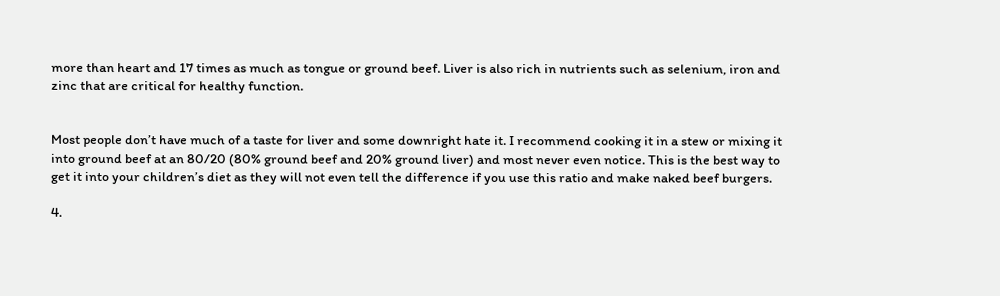more than heart and 17 times as much as tongue or ground beef. Liver is also rich in nutrients such as selenium, iron and zinc that are critical for healthy function.


Most people don’t have much of a taste for liver and some downright hate it. I recommend cooking it in a stew or mixing it into ground beef at an 80/20 (80% ground beef and 20% ground liver) and most never even notice. This is the best way to get it into your children’s diet as they will not even tell the difference if you use this ratio and make naked beef burgers.

4.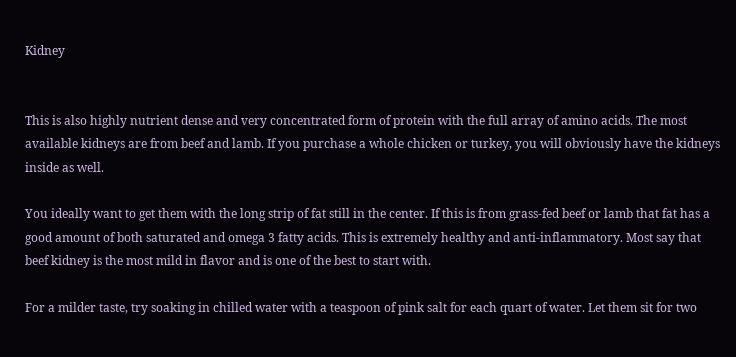Kidney


This is also highly nutrient dense and very concentrated form of protein with the full array of amino acids. The most available kidneys are from beef and lamb. If you purchase a whole chicken or turkey, you will obviously have the kidneys inside as well.

You ideally want to get them with the long strip of fat still in the center. If this is from grass-fed beef or lamb that fat has a good amount of both saturated and omega 3 fatty acids. This is extremely healthy and anti-inflammatory. Most say that beef kidney is the most mild in flavor and is one of the best to start with.

For a milder taste, try soaking in chilled water with a teaspoon of pink salt for each quart of water. Let them sit for two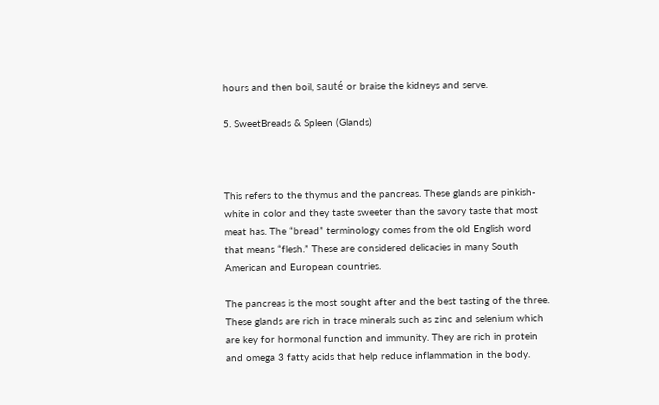hours and then boil, sauté or braise the kidneys and serve.

5. SweetBreads & Spleen (Glands)



This refers to the thymus and the pancreas. These glands are pinkish-white in color and they taste sweeter than the savory taste that most meat has. The “bread” terminology comes from the old English word that means “flesh.” These are considered delicacies in many South American and European countries.

The pancreas is the most sought after and the best tasting of the three. These glands are rich in trace minerals such as zinc and selenium which are key for hormonal function and immunity. They are rich in protein and omega 3 fatty acids that help reduce inflammation in the body.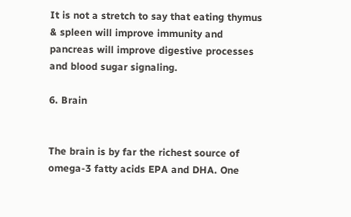It is not a stretch to say that eating thymus & spleen will improve immunity and pancreas will improve digestive processes and blood sugar signaling.

6. Brain


The brain is by far the richest source of omega-3 fatty acids EPA and DHA. One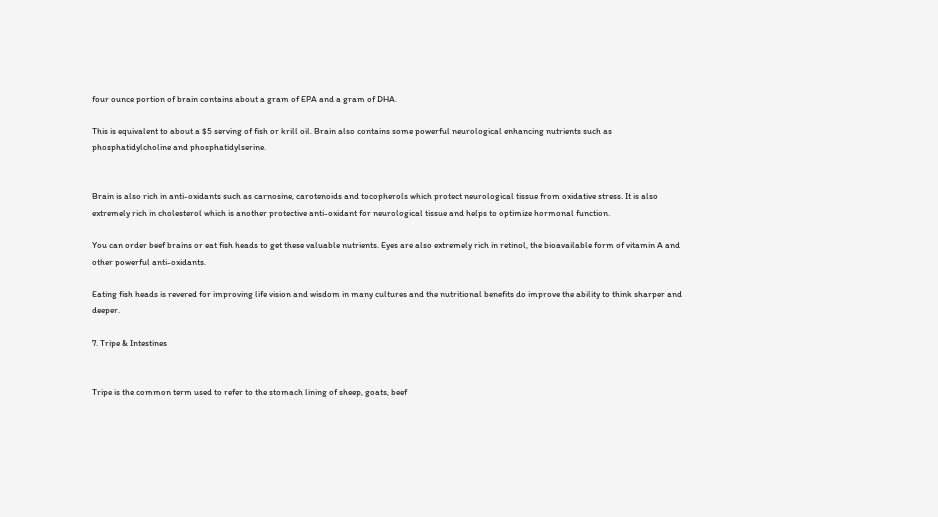four ounce portion of brain contains about a gram of EPA and a gram of DHA.

This is equivalent to about a $5 serving of fish or krill oil. Brain also contains some powerful neurological enhancing nutrients such as phosphatidylcholine and phosphatidylserine.


Brain is also rich in anti-oxidants such as carnosine, carotenoids and tocopherols which protect neurological tissue from oxidative stress. It is also extremely rich in cholesterol which is another protective anti-oxidant for neurological tissue and helps to optimize hormonal function.

You can order beef brains or eat fish heads to get these valuable nutrients. Eyes are also extremely rich in retinol, the bioavailable form of vitamin A and other powerful anti-oxidants.

Eating fish heads is revered for improving life vision and wisdom in many cultures and the nutritional benefits do improve the ability to think sharper and deeper.

7. Tripe & Intestines


Tripe is the common term used to refer to the stomach lining of sheep, goats, beef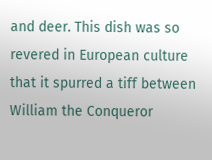and deer. This dish was so revered in European culture that it spurred a tiff between William the Conqueror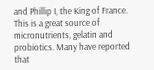and Phillip I, the King of France. This is a great source of micronutrients, gelatin and probiotics. Many have reported that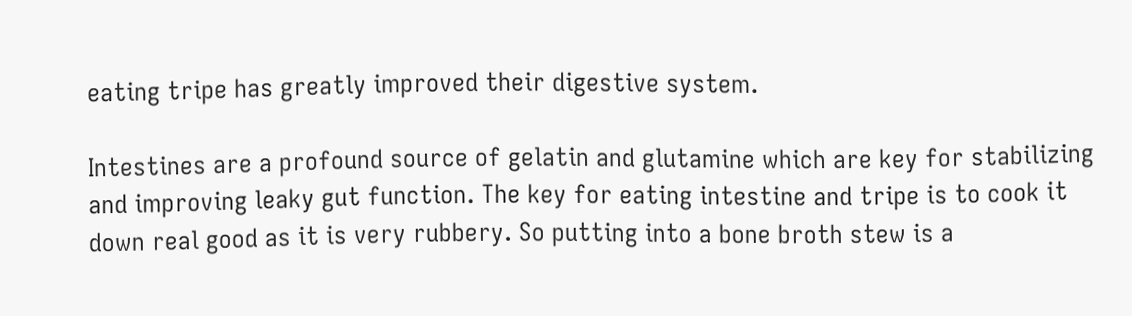eating tripe has greatly improved their digestive system.

Intestines are a profound source of gelatin and glutamine which are key for stabilizing and improving leaky gut function. The key for eating intestine and tripe is to cook it down real good as it is very rubbery. So putting into a bone broth stew is a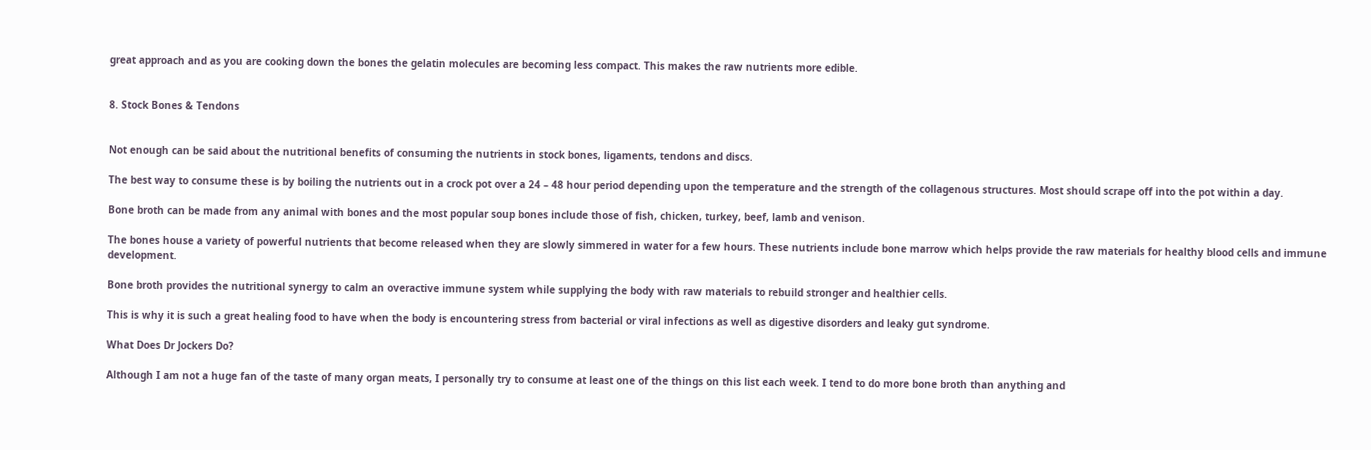great approach and as you are cooking down the bones the gelatin molecules are becoming less compact. This makes the raw nutrients more edible.


8. Stock Bones & Tendons


Not enough can be said about the nutritional benefits of consuming the nutrients in stock bones, ligaments, tendons and discs.

The best way to consume these is by boiling the nutrients out in a crock pot over a 24 – 48 hour period depending upon the temperature and the strength of the collagenous structures. Most should scrape off into the pot within a day.

Bone broth can be made from any animal with bones and the most popular soup bones include those of fish, chicken, turkey, beef, lamb and venison.

The bones house a variety of powerful nutrients that become released when they are slowly simmered in water for a few hours. These nutrients include bone marrow which helps provide the raw materials for healthy blood cells and immune development.

Bone broth provides the nutritional synergy to calm an overactive immune system while supplying the body with raw materials to rebuild stronger and healthier cells.

This is why it is such a great healing food to have when the body is encountering stress from bacterial or viral infections as well as digestive disorders and leaky gut syndrome.

What Does Dr Jockers Do?

Although I am not a huge fan of the taste of many organ meats, I personally try to consume at least one of the things on this list each week. I tend to do more bone broth than anything and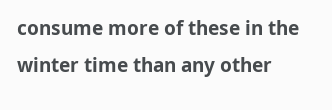consume more of these in the winter time than any other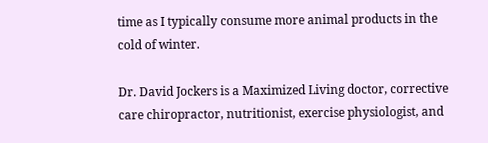time as I typically consume more animal products in the cold of winter.

Dr. David Jockers is a Maximized Living doctor, corrective care chiropractor, nutritionist, exercise physiologist, and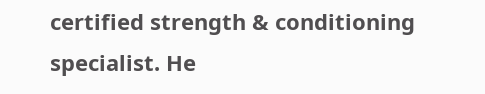certified strength & conditioning specialist. He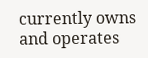currently owns and operates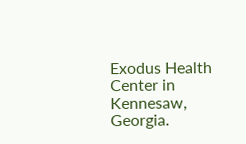Exodus Health Center in Kennesaw, Georgia.